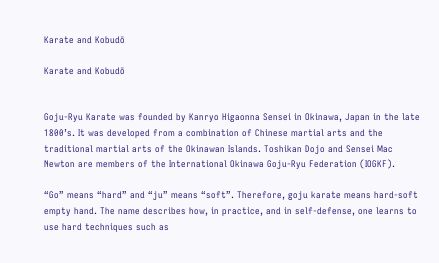Karate and Kobudō

Karate and Kobudō


Goju-Ryu Karate was founded by Kanryo Higaonna Sensei in Okinawa, Japan in the late 1800’s. It was developed from a combination of Chinese martial arts and the traditional martial arts of the Okinawan Islands. Toshikan Dojo and Sensei Mac Newton are members of the International Okinawa Goju-Ryu Federation (IOGKF).

“Go” means “hard” and “ju” means “soft”. Therefore, goju karate means hard-soft empty hand. The name describes how, in practice, and in self-defense, one learns to use hard techniques such as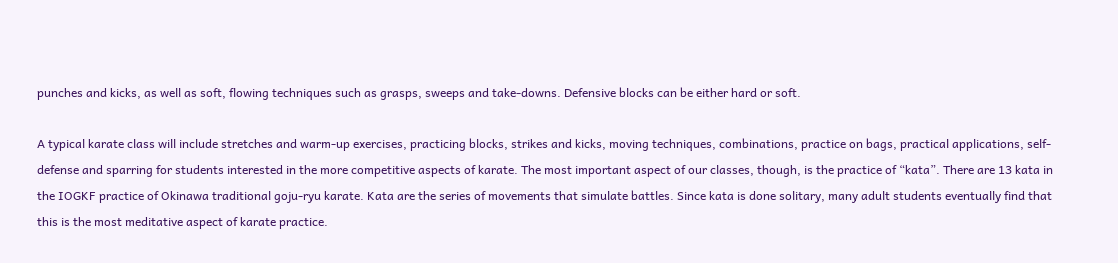punches and kicks, as well as soft, flowing techniques such as grasps, sweeps and take-downs. Defensive blocks can be either hard or soft.

A typical karate class will include stretches and warm-up exercises, practicing blocks, strikes and kicks, moving techniques, combinations, practice on bags, practical applications, self-defense and sparring for students interested in the more competitive aspects of karate. The most important aspect of our classes, though, is the practice of “kata”. There are 13 kata in the IOGKF practice of Okinawa traditional goju-ryu karate. Kata are the series of movements that simulate battles. Since kata is done solitary, many adult students eventually find that this is the most meditative aspect of karate practice.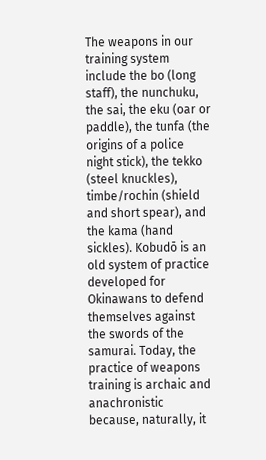The weapons in our training system include the bo (long staff), the nunchuku, the sai, the eku (oar or paddle), the tunfa (the origins of a police night stick), the tekko (steel knuckles), timbe/rochin (shield and short spear), and the kama (hand sickles). Kobudō is an old system of practice developed for Okinawans to defend themselves against the swords of the samurai. Today, the practice of weapons training is archaic and anachronistic because, naturally, it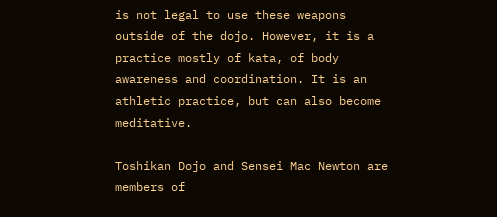is not legal to use these weapons outside of the dojo. However, it is a practice mostly of kata, of body awareness and coordination. It is an athletic practice, but can also become meditative.

Toshikan Dojo and Sensei Mac Newton are members of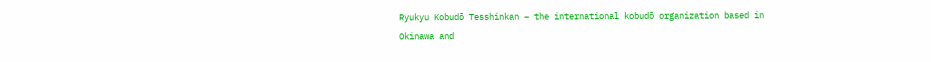Ryukyu Kobudō Tesshinkan – the international kobudō organization based in Okinawa and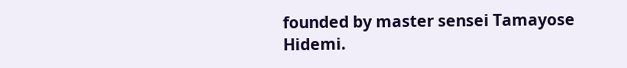founded by master sensei Tamayose Hidemi.